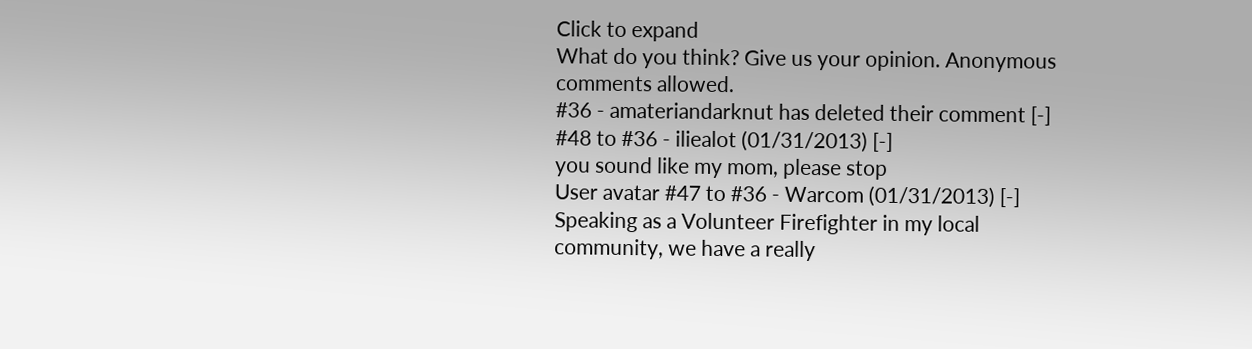Click to expand
What do you think? Give us your opinion. Anonymous comments allowed.
#36 - amateriandarknut has deleted their comment [-]
#48 to #36 - iliealot (01/31/2013) [-]
you sound like my mom, please stop
User avatar #47 to #36 - Warcom (01/31/2013) [-]
Speaking as a Volunteer Firefighter in my local community, we have a really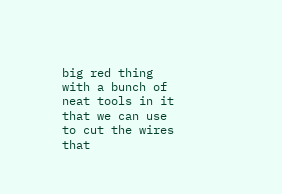big red thing with a bunch of neat tools in it that we can use to cut the wires that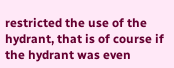restricted the use of the hydrant, that is of course if the hydrant was even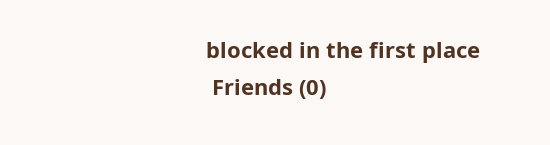blocked in the first place
 Friends (0)